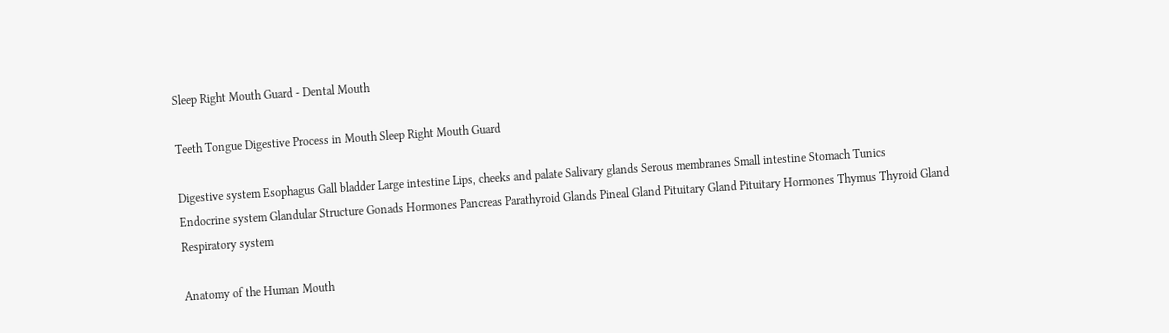Sleep Right Mouth Guard - Dental Mouth

Teeth Tongue Digestive Process in Mouth Sleep Right Mouth Guard

Digestive system Esophagus Gall bladder Large intestine Lips, cheeks and palate Salivary glands Serous membranes Small intestine Stomach Tunics
Endocrine system Glandular Structure Gonads Hormones Pancreas Parathyroid Glands Pineal Gland Pituitary Gland Pituitary Hormones Thymus Thyroid Gland
Respiratory system

Anatomy of the Human Mouth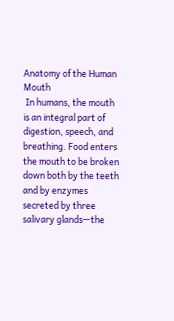Anatomy of the Human Mouth
 In humans, the mouth is an integral part of digestion, speech, and breathing. Food enters the mouth to be broken down both by the teeth and by enzymes secreted by three salivary glands—the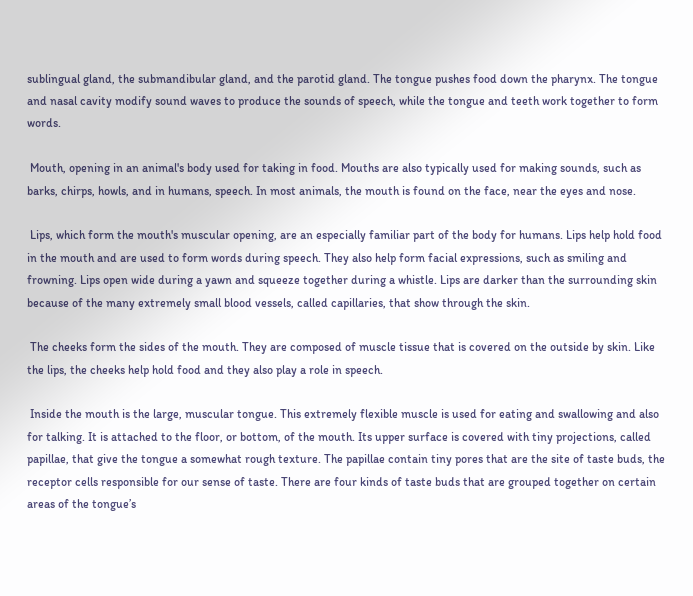sublingual gland, the submandibular gland, and the parotid gland. The tongue pushes food down the pharynx. The tongue and nasal cavity modify sound waves to produce the sounds of speech, while the tongue and teeth work together to form words.

 Mouth, opening in an animal's body used for taking in food. Mouths are also typically used for making sounds, such as barks, chirps, howls, and in humans, speech. In most animals, the mouth is found on the face, near the eyes and nose.

 Lips, which form the mouth's muscular opening, are an especially familiar part of the body for humans. Lips help hold food in the mouth and are used to form words during speech. They also help form facial expressions, such as smiling and frowning. Lips open wide during a yawn and squeeze together during a whistle. Lips are darker than the surrounding skin because of the many extremely small blood vessels, called capillaries, that show through the skin.

 The cheeks form the sides of the mouth. They are composed of muscle tissue that is covered on the outside by skin. Like the lips, the cheeks help hold food and they also play a role in speech.

 Inside the mouth is the large, muscular tongue. This extremely flexible muscle is used for eating and swallowing and also for talking. It is attached to the floor, or bottom, of the mouth. Its upper surface is covered with tiny projections, called papillae, that give the tongue a somewhat rough texture. The papillae contain tiny pores that are the site of taste buds, the receptor cells responsible for our sense of taste. There are four kinds of taste buds that are grouped together on certain areas of the tongue’s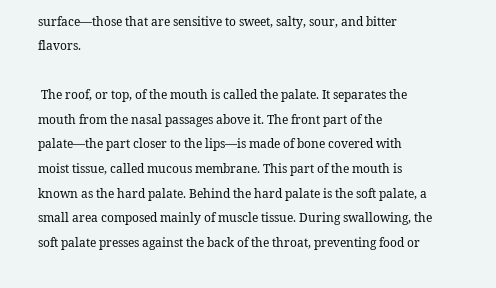surface—those that are sensitive to sweet, salty, sour, and bitter flavors.

 The roof, or top, of the mouth is called the palate. It separates the mouth from the nasal passages above it. The front part of the palate—the part closer to the lips—is made of bone covered with moist tissue, called mucous membrane. This part of the mouth is known as the hard palate. Behind the hard palate is the soft palate, a small area composed mainly of muscle tissue. During swallowing, the soft palate presses against the back of the throat, preventing food or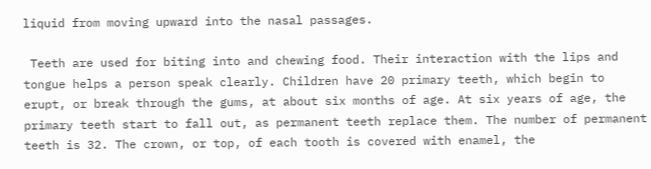liquid from moving upward into the nasal passages.

 Teeth are used for biting into and chewing food. Their interaction with the lips and tongue helps a person speak clearly. Children have 20 primary teeth, which begin to erupt, or break through the gums, at about six months of age. At six years of age, the primary teeth start to fall out, as permanent teeth replace them. The number of permanent teeth is 32. The crown, or top, of each tooth is covered with enamel, the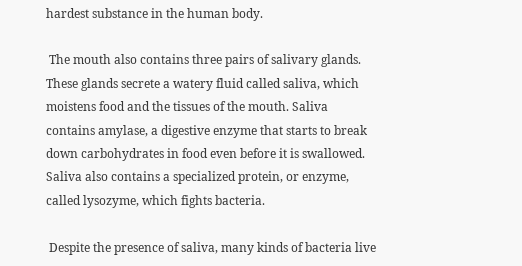hardest substance in the human body.

 The mouth also contains three pairs of salivary glands. These glands secrete a watery fluid called saliva, which moistens food and the tissues of the mouth. Saliva contains amylase, a digestive enzyme that starts to break down carbohydrates in food even before it is swallowed. Saliva also contains a specialized protein, or enzyme, called lysozyme, which fights bacteria.

 Despite the presence of saliva, many kinds of bacteria live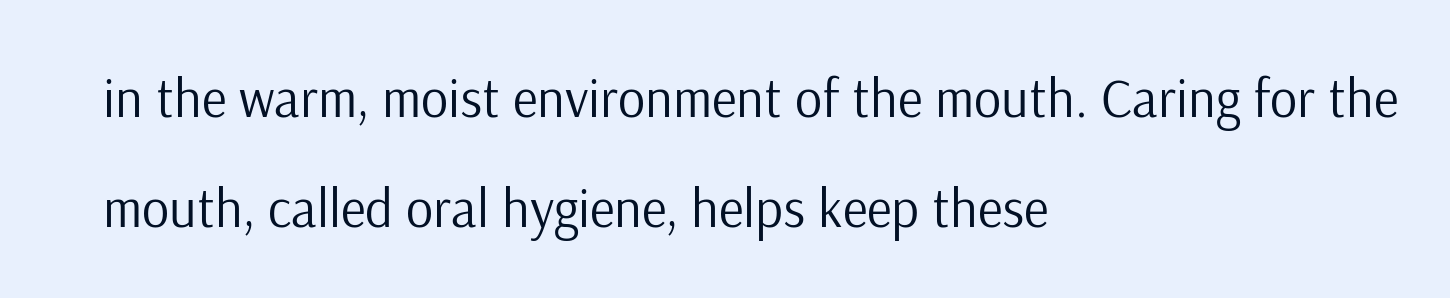in the warm, moist environment of the mouth. Caring for the mouth, called oral hygiene, helps keep these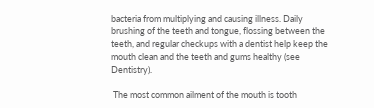bacteria from multiplying and causing illness. Daily brushing of the teeth and tongue, flossing between the teeth, and regular checkups with a dentist help keep the mouth clean and the teeth and gums healthy (see Dentistry).

 The most common ailment of the mouth is tooth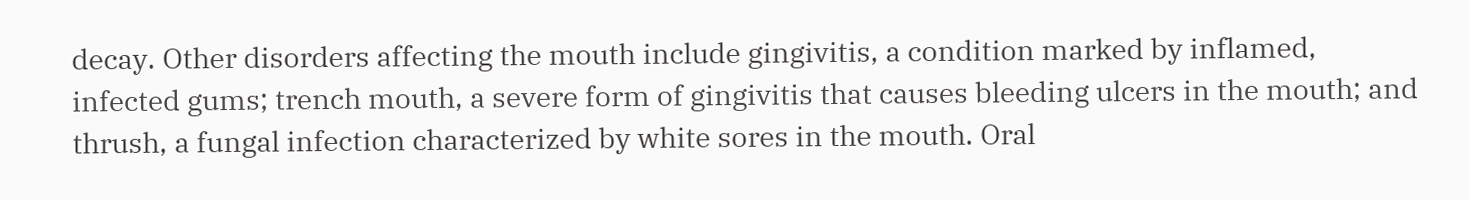decay. Other disorders affecting the mouth include gingivitis, a condition marked by inflamed, infected gums; trench mouth, a severe form of gingivitis that causes bleeding ulcers in the mouth; and thrush, a fungal infection characterized by white sores in the mouth. Oral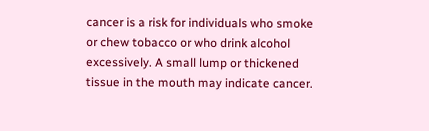cancer is a risk for individuals who smoke or chew tobacco or who drink alcohol excessively. A small lump or thickened tissue in the mouth may indicate cancer.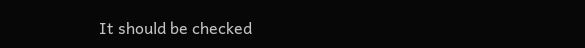It should be checked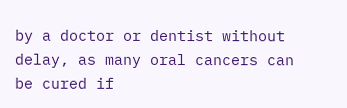by a doctor or dentist without delay, as many oral cancers can be cured if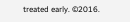treated early. ©2016.